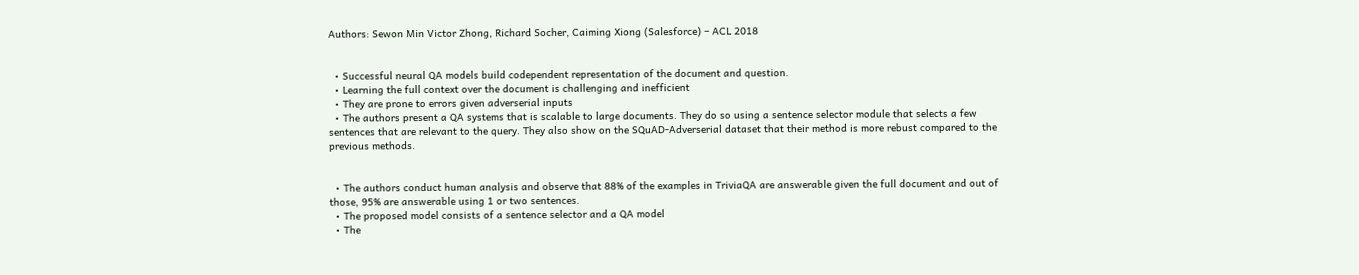Authors: Sewon Min Victor Zhong, Richard Socher, Caiming Xiong (Salesforce) – ACL 2018


  • Successful neural QA models build codependent representation of the document and question.
  • Learning the full context over the document is challenging and inefficient
  • They are prone to errors given adverserial inputs
  • The authors present a QA systems that is scalable to large documents. They do so using a sentence selector module that selects a few sentences that are relevant to the query. They also show on the SQuAD-Adverserial dataset that their method is more rebust compared to the previous methods.


  • The authors conduct human analysis and observe that 88% of the examples in TriviaQA are answerable given the full document and out of those, 95% are answerable using 1 or two sentences.
  • The proposed model consists of a sentence selector and a QA model
  • The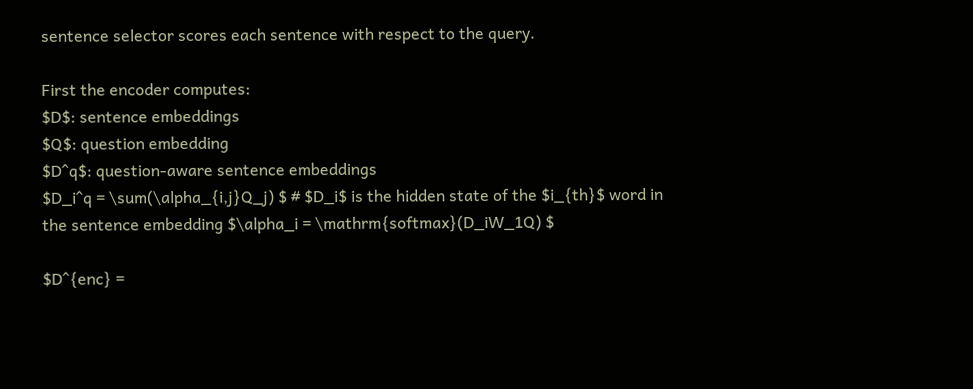sentence selector scores each sentence with respect to the query.

First the encoder computes:
$D$: sentence embeddings
$Q$: question embedding
$D^q$: question-aware sentence embeddings
$D_i^q = \sum(\alpha_{i,j}Q_j) $ # $D_i$ is the hidden state of the $i_{th}$ word in the sentence embedding $\alpha_i = \mathrm{softmax}(D_iW_1Q) $

$D^{enc} =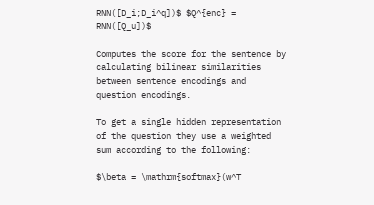RNN([D_i;D_i^q])$ $Q^{enc} = RNN([Q_u])$

Computes the score for the sentence by calculating bilinear similarities between sentence encodings and question encodings.

To get a single hidden representation of the question they use a weighted sum according to the following:

$\beta = \mathrm{softmax}(w^T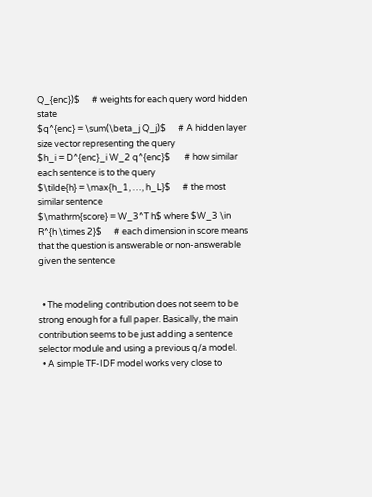Q_{enc})$      # weights for each query word hidden state
$q^{enc} = \sum(\beta_j Q_j)$      # A hidden layer size vector representing the query
$h_i = D^{enc}_i W_2 q^{enc}$       # how similar each sentence is to the query
$\tilde{h} = \max{h_1, …, h_L}$      # the most similar sentence
$\mathrm{score} = W_3^T h$ where $W_3 \in R^{h \times 2}$      # each dimension in score means that the question is answerable or non-answerable given the sentence


  • The modeling contribution does not seem to be strong enough for a full paper. Basically, the main contribution seems to be just adding a sentence selector module and using a previous q/a model.
  • A simple TF-IDF model works very close to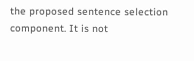the proposed sentence selection component. It is not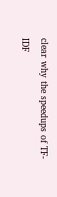clear why the speedups of TF-IDF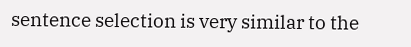sentence selection is very similar to the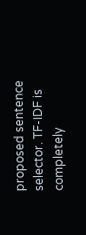proposed sentence selector. TF-IDF is completely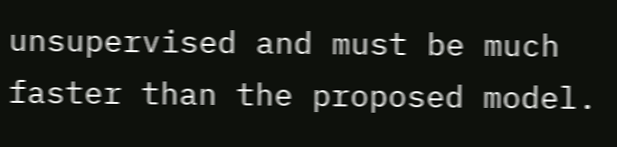unsupervised and must be much faster than the proposed model.